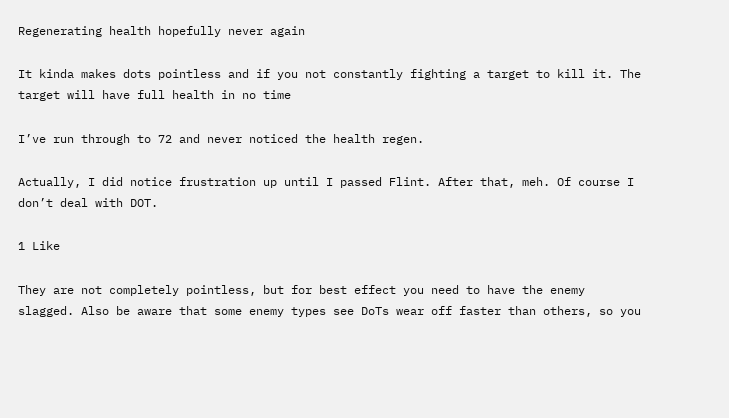Regenerating health hopefully never again

It kinda makes dots pointless and if you not constantly fighting a target to kill it. The target will have full health in no time

I’ve run through to 72 and never noticed the health regen.

Actually, I did notice frustration up until I passed Flint. After that, meh. Of course I don’t deal with DOT.

1 Like

They are not completely pointless, but for best effect you need to have the enemy slagged. Also be aware that some enemy types see DoTs wear off faster than others, so you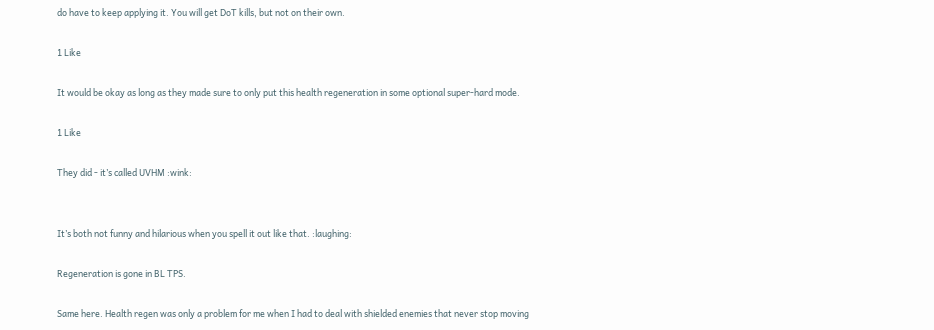do have to keep applying it. You will get DoT kills, but not on their own.

1 Like

It would be okay as long as they made sure to only put this health regeneration in some optional super-hard mode.

1 Like

They did - it’s called UVHM :wink:


It’s both not funny and hilarious when you spell it out like that. :laughing:

Regeneration is gone in BL TPS.

Same here. Health regen was only a problem for me when I had to deal with shielded enemies that never stop moving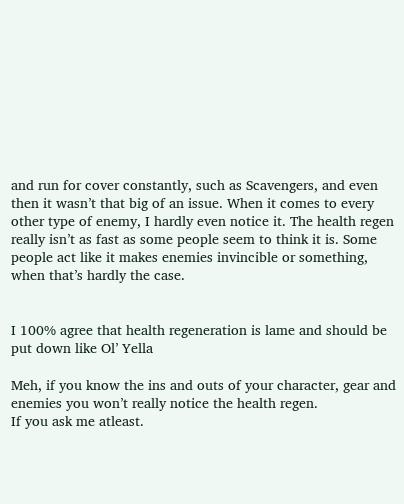and run for cover constantly, such as Scavengers, and even then it wasn’t that big of an issue. When it comes to every other type of enemy, I hardly even notice it. The health regen really isn’t as fast as some people seem to think it is. Some people act like it makes enemies invincible or something, when that’s hardly the case.


I 100% agree that health regeneration is lame and should be put down like Ol’ Yella

Meh, if you know the ins and outs of your character, gear and enemies you won’t really notice the health regen.
If you ask me atleast.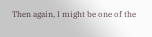Then again, I might be one of the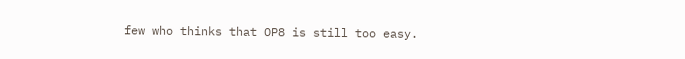few who thinks that OP8 is still too easy.